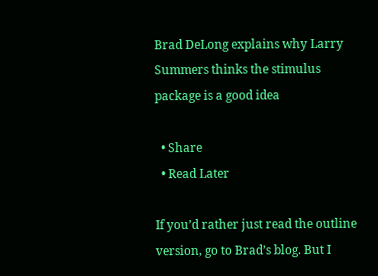Brad DeLong explains why Larry Summers thinks the stimulus package is a good idea

  • Share
  • Read Later

If you’d rather just read the outline version, go to Brad’s blog. But I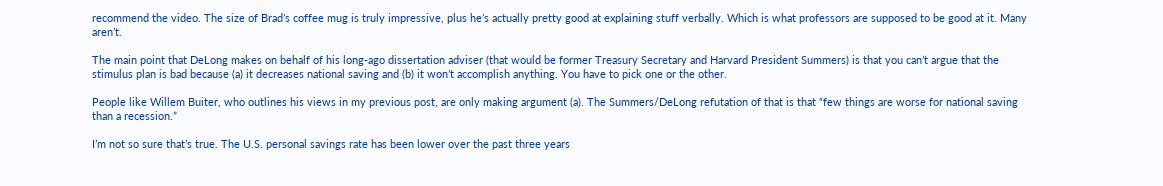recommend the video. The size of Brad’s coffee mug is truly impressive, plus he’s actually pretty good at explaining stuff verbally. Which is what professors are supposed to be good at it. Many aren’t.

The main point that DeLong makes on behalf of his long-ago dissertation adviser (that would be former Treasury Secretary and Harvard President Summers) is that you can’t argue that the stimulus plan is bad because (a) it decreases national saving and (b) it won’t accomplish anything. You have to pick one or the other.

People like Willem Buiter, who outlines his views in my previous post, are only making argument (a). The Summers/DeLong refutation of that is that “few things are worse for national saving than a recession.”

I’m not so sure that’s true. The U.S. personal savings rate has been lower over the past three years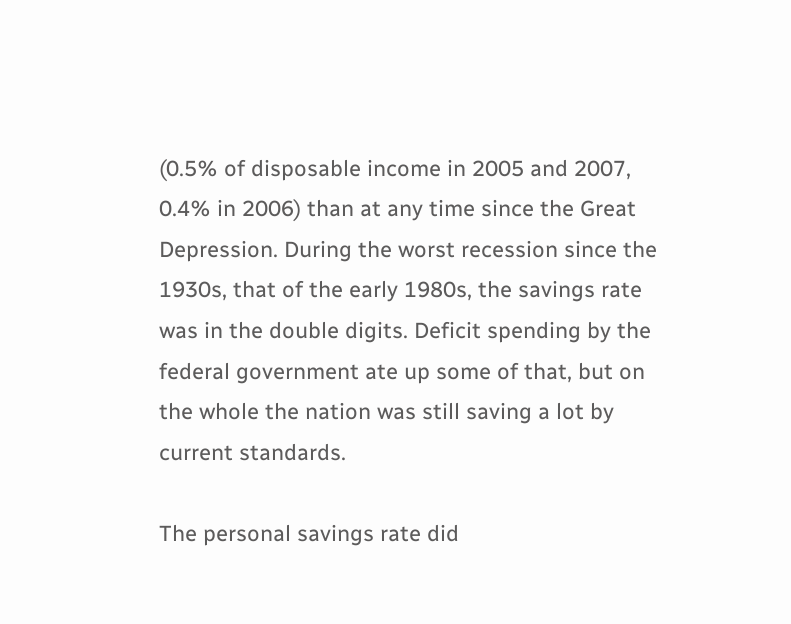(0.5% of disposable income in 2005 and 2007, 0.4% in 2006) than at any time since the Great Depression. During the worst recession since the 1930s, that of the early 1980s, the savings rate was in the double digits. Deficit spending by the federal government ate up some of that, but on the whole the nation was still saving a lot by current standards.

The personal savings rate did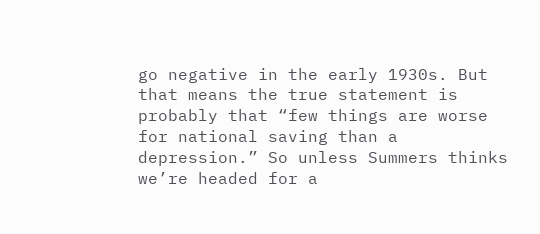go negative in the early 1930s. But that means the true statement is probably that “few things are worse for national saving than a depression.” So unless Summers thinks we’re headed for a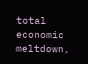total economic meltdown,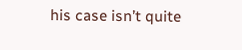his case isn’t quite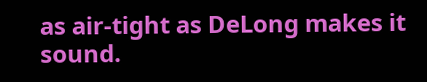as air-tight as DeLong makes it sound.